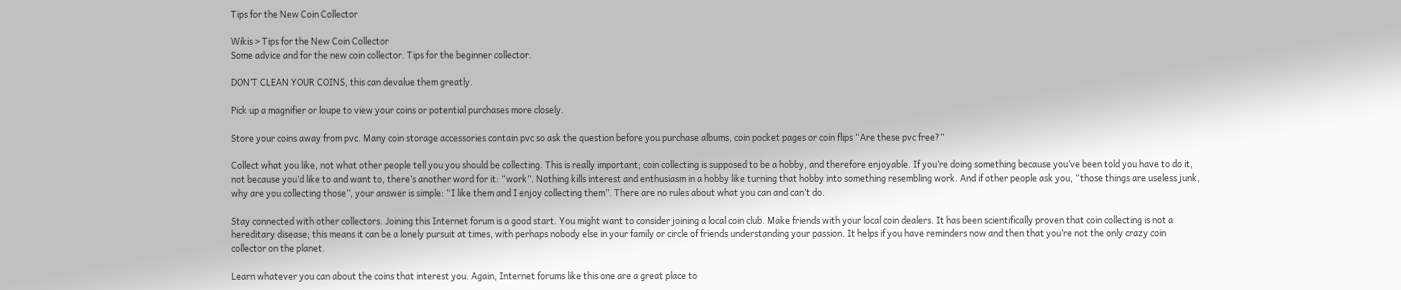Tips for the New Coin Collector

Wikis > Tips for the New Coin Collector
Some advice and for the new coin collector. Tips for the beginner collector.

DON’T CLEAN YOUR COINS, this can devalue them greatly.

Pick up a magnifier or loupe to view your coins or potential purchases more closely.

Store your coins away from pvc. Many coin storage accessories contain pvc so ask the question before you purchase albums, coin pocket pages or coin flips “Are these pvc free?”

Collect what you like, not what other people tell you you should be collecting. This is really important; coin collecting is supposed to be a hobby, and therefore enjoyable. If you’re doing something because you’ve been told you have to do it, not because you’d like to and want to, there’s another word for it: “work”. Nothing kills interest and enthusiasm in a hobby like turning that hobby into something resembling work. And if other people ask you, “those things are useless junk, why are you collecting those”, your answer is simple: “I like them and I enjoy collecting them”. There are no rules about what you can and can’t do.

Stay connected with other collectors. Joining this Internet forum is a good start. You might want to consider joining a local coin club. Make friends with your local coin dealers. It has been scientifically proven that coin collecting is not a hereditary disease; this means it can be a lonely pursuit at times, with perhaps nobody else in your family or circle of friends understanding your passion. It helps if you have reminders now and then that you’re not the only crazy coin collector on the planet.

Learn whatever you can about the coins that interest you. Again, Internet forums like this one are a great place to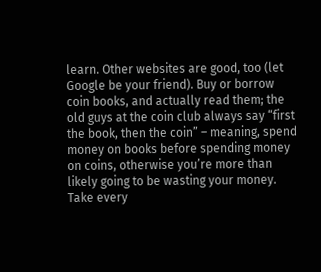learn. Other websites are good, too (let Google be your friend). Buy or borrow coin books, and actually read them; the old guys at the coin club always say “first the book, then the coin” – meaning, spend money on books before spending money on coins, otherwise you’re more than likely going to be wasting your money. Take every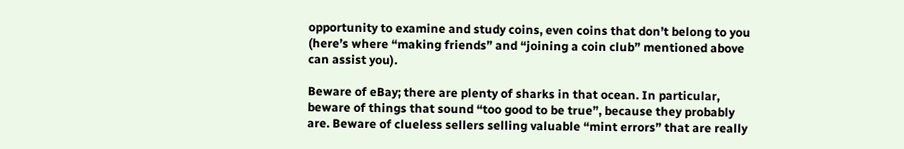opportunity to examine and study coins, even coins that don’t belong to you (here’s where “making friends” and “joining a coin club” mentioned above can assist you).

Beware of eBay; there are plenty of sharks in that ocean. In particular, beware of things that sound “too good to be true”, because they probably are. Beware of clueless sellers selling valuable “mint errors” that are really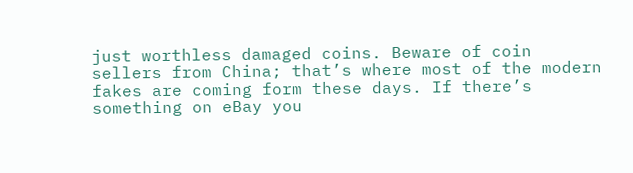just worthless damaged coins. Beware of coin sellers from China; that’s where most of the modern fakes are coming form these days. If there’s something on eBay you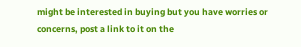might be interested in buying but you have worries or concerns, post a link to it on the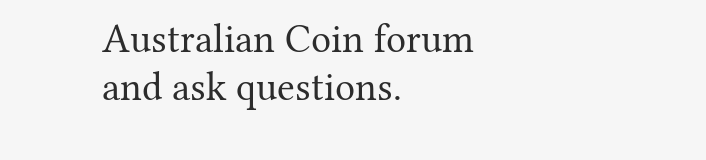Australian Coin forum and ask questions.